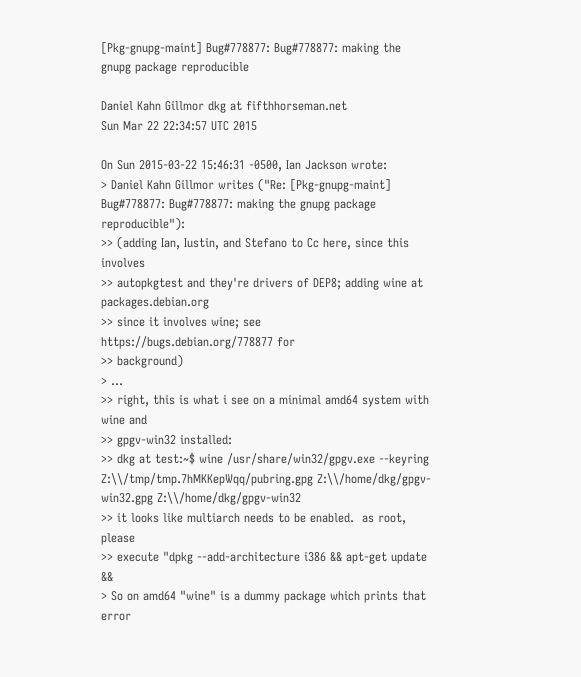[Pkg-gnupg-maint] Bug#778877: Bug#778877: making the gnupg package reproducible

Daniel Kahn Gillmor dkg at fifthhorseman.net
Sun Mar 22 22:34:57 UTC 2015

On Sun 2015-03-22 15:46:31 -0500, Ian Jackson wrote:
> Daniel Kahn Gillmor writes ("Re: [Pkg-gnupg-maint] Bug#778877: Bug#778877: making the gnupg package   reproducible"):
>> (adding Ian, Iustin, and Stefano to Cc here, since this involves
>> autopkgtest and they're drivers of DEP8; adding wine at packages.debian.org
>> since it involves wine; see https://bugs.debian.org/778877 for
>> background)
> ...
>> right, this is what i see on a minimal amd64 system with wine and
>> gpgv-win32 installed:
>> dkg at test:~$ wine /usr/share/win32/gpgv.exe --keyring Z:\\/tmp/tmp.7hMKKepWqq/pubring.gpg Z:\\/home/dkg/gpgv-win32.gpg Z:\\/home/dkg/gpgv-win32
>> it looks like multiarch needs to be enabled.  as root, please
>> execute "dpkg --add-architecture i386 && apt-get update &&
> So on amd64 "wine" is a dummy package which prints that error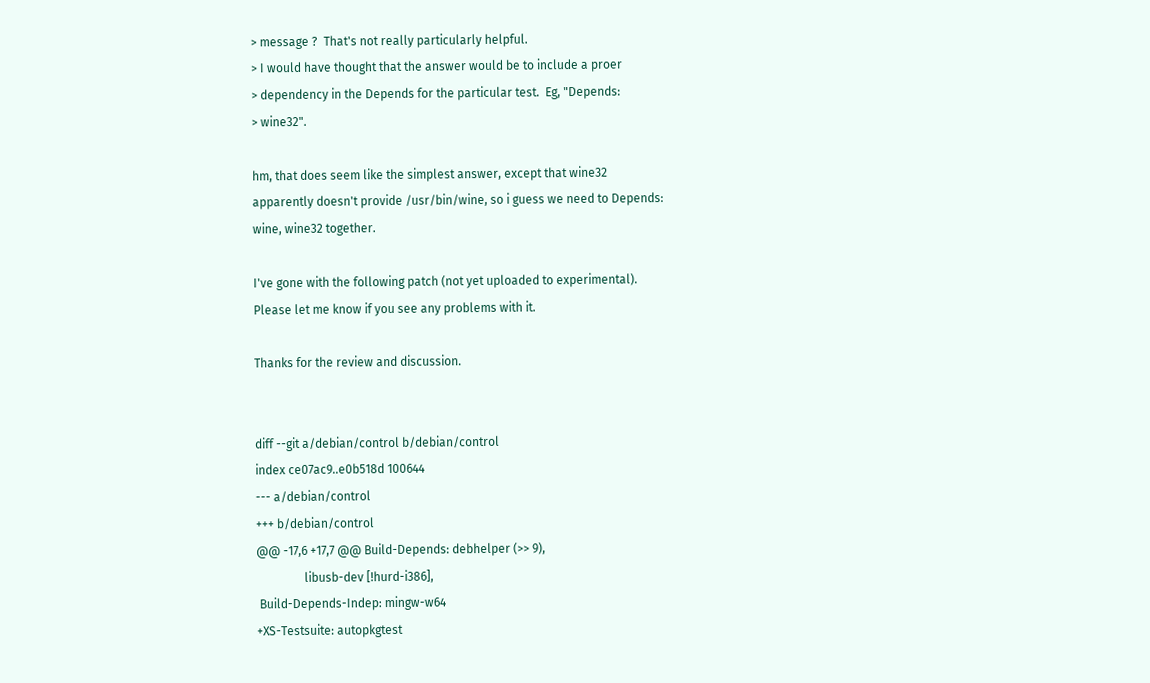> message ?  That's not really particularly helpful.
> I would have thought that the answer would be to include a proer
> dependency in the Depends for the particular test.  Eg, "Depends:
> wine32".

hm, that does seem like the simplest answer, except that wine32
apparently doesn't provide /usr/bin/wine, so i guess we need to Depends:
wine, wine32 together.

I've gone with the following patch (not yet uploaded to experimental).
Please let me know if you see any problems with it.

Thanks for the review and discussion.


diff --git a/debian/control b/debian/control
index ce07ac9..e0b518d 100644
--- a/debian/control
+++ b/debian/control
@@ -17,6 +17,7 @@ Build-Depends: debhelper (>> 9),
                libusb-dev [!hurd-i386],
 Build-Depends-Indep: mingw-w64
+XS-Testsuite: autopkgtest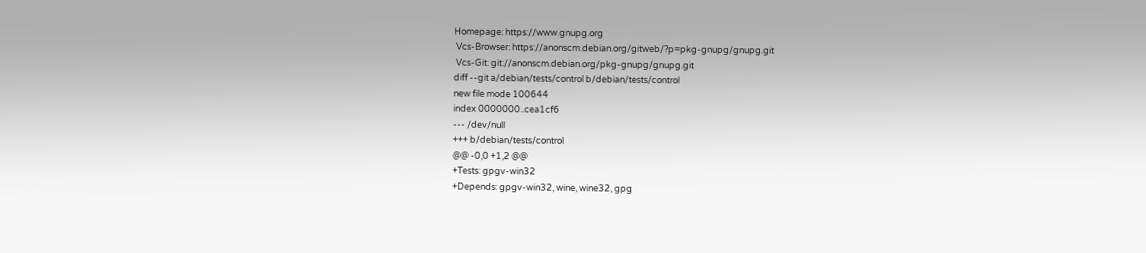Homepage: https://www.gnupg.org
 Vcs-Browser: https://anonscm.debian.org/gitweb/?p=pkg-gnupg/gnupg.git
 Vcs-Git: git://anonscm.debian.org/pkg-gnupg/gnupg.git
diff --git a/debian/tests/control b/debian/tests/control
new file mode 100644
index 0000000..cea1cf6
--- /dev/null
+++ b/debian/tests/control
@@ -0,0 +1,2 @@
+Tests: gpgv-win32
+Depends: gpgv-win32, wine, wine32, gpg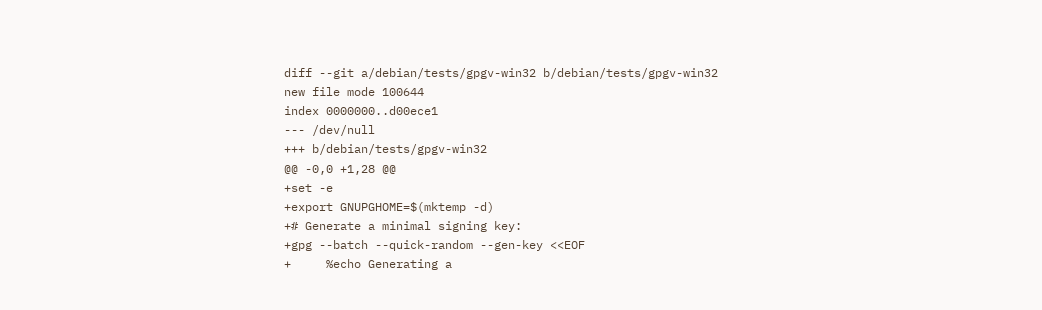diff --git a/debian/tests/gpgv-win32 b/debian/tests/gpgv-win32
new file mode 100644
index 0000000..d00ece1
--- /dev/null
+++ b/debian/tests/gpgv-win32
@@ -0,0 +1,28 @@
+set -e
+export GNUPGHOME=$(mktemp -d)
+# Generate a minimal signing key:
+gpg --batch --quick-random --gen-key <<EOF
+     %echo Generating a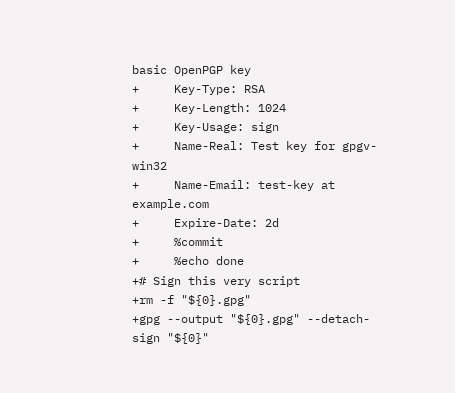basic OpenPGP key
+     Key-Type: RSA
+     Key-Length: 1024
+     Key-Usage: sign
+     Name-Real: Test key for gpgv-win32
+     Name-Email: test-key at example.com
+     Expire-Date: 2d
+     %commit
+     %echo done
+# Sign this very script
+rm -f "${0}.gpg"
+gpg --output "${0}.gpg" --detach-sign "${0}"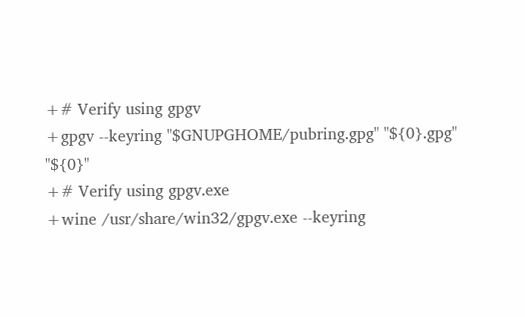+# Verify using gpgv
+gpgv --keyring "$GNUPGHOME/pubring.gpg" "${0}.gpg" "${0}"
+# Verify using gpgv.exe
+wine /usr/share/win32/gpgv.exe --keyring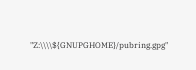"Z:\\\\${GNUPGHOME}/pubring.gpg"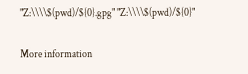"Z:\\\\$(pwd)/${0}.gpg" "Z:\\\\$(pwd)/${0}"

More information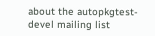about the autopkgtest-devel mailing list